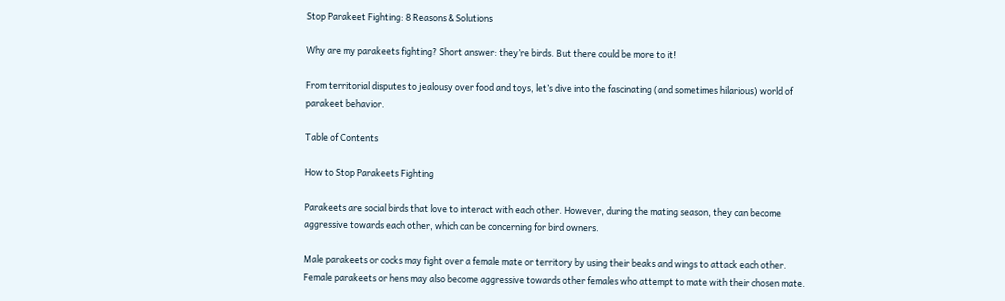Stop Parakeet Fighting: 8 Reasons & Solutions

Why are my parakeets fighting? Short answer: they’re birds. But there could be more to it!

From territorial disputes to jealousy over food and toys, let’s dive into the fascinating (and sometimes hilarious) world of parakeet behavior.

Table of Contents

How to Stop Parakeets Fighting

Parakeets are social birds that love to interact with each other. However, during the mating season, they can become aggressive towards each other, which can be concerning for bird owners.

Male parakeets or cocks may fight over a female mate or territory by using their beaks and wings to attack each other. Female parakeets or hens may also become aggressive towards other females who attempt to mate with their chosen mate.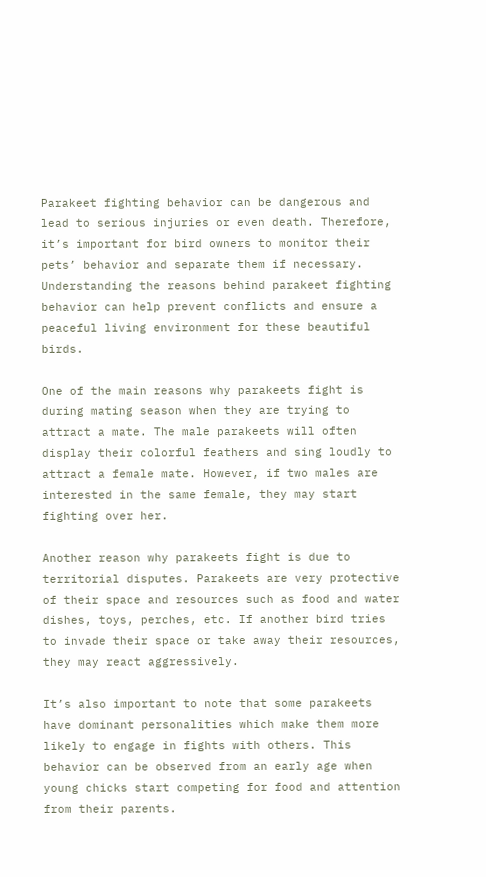Parakeet fighting behavior can be dangerous and lead to serious injuries or even death. Therefore, it’s important for bird owners to monitor their pets’ behavior and separate them if necessary. Understanding the reasons behind parakeet fighting behavior can help prevent conflicts and ensure a peaceful living environment for these beautiful birds.

One of the main reasons why parakeets fight is during mating season when they are trying to attract a mate. The male parakeets will often display their colorful feathers and sing loudly to attract a female mate. However, if two males are interested in the same female, they may start fighting over her.

Another reason why parakeets fight is due to territorial disputes. Parakeets are very protective of their space and resources such as food and water dishes, toys, perches, etc. If another bird tries to invade their space or take away their resources, they may react aggressively.

It’s also important to note that some parakeets have dominant personalities which make them more likely to engage in fights with others. This behavior can be observed from an early age when young chicks start competing for food and attention from their parents.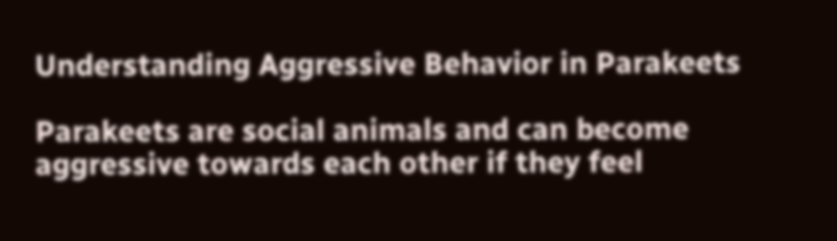Understanding Aggressive Behavior in Parakeets

Parakeets are social animals and can become aggressive towards each other if they feel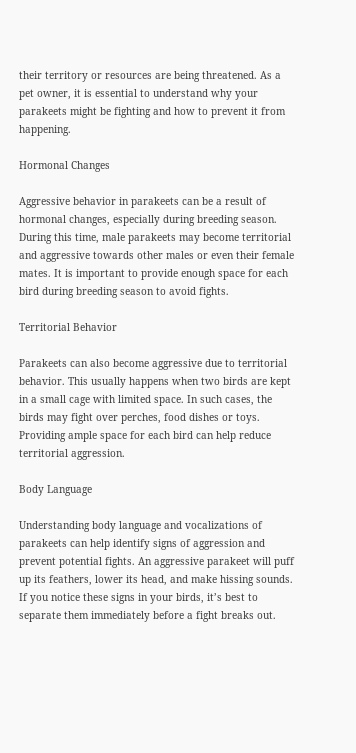their territory or resources are being threatened. As a pet owner, it is essential to understand why your parakeets might be fighting and how to prevent it from happening.

Hormonal Changes

Aggressive behavior in parakeets can be a result of hormonal changes, especially during breeding season. During this time, male parakeets may become territorial and aggressive towards other males or even their female mates. It is important to provide enough space for each bird during breeding season to avoid fights.

Territorial Behavior

Parakeets can also become aggressive due to territorial behavior. This usually happens when two birds are kept in a small cage with limited space. In such cases, the birds may fight over perches, food dishes or toys. Providing ample space for each bird can help reduce territorial aggression.

Body Language

Understanding body language and vocalizations of parakeets can help identify signs of aggression and prevent potential fights. An aggressive parakeet will puff up its feathers, lower its head, and make hissing sounds. If you notice these signs in your birds, it’s best to separate them immediately before a fight breaks out.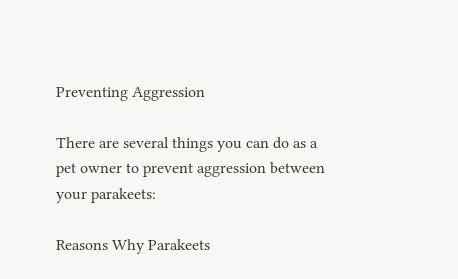Preventing Aggression

There are several things you can do as a pet owner to prevent aggression between your parakeets:

Reasons Why Parakeets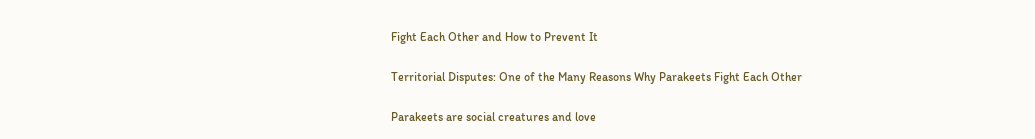Fight Each Other and How to Prevent It

Territorial Disputes: One of the Many Reasons Why Parakeets Fight Each Other

Parakeets are social creatures and love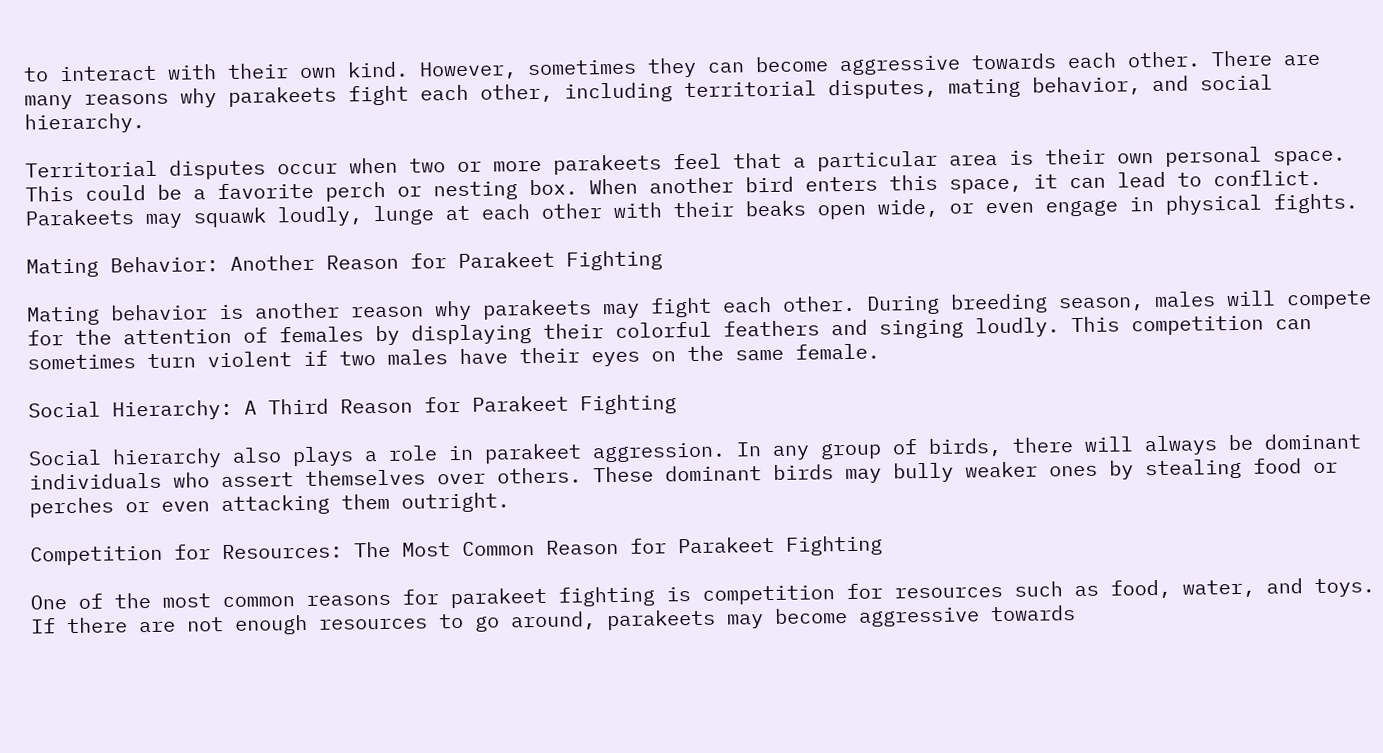to interact with their own kind. However, sometimes they can become aggressive towards each other. There are many reasons why parakeets fight each other, including territorial disputes, mating behavior, and social hierarchy.

Territorial disputes occur when two or more parakeets feel that a particular area is their own personal space. This could be a favorite perch or nesting box. When another bird enters this space, it can lead to conflict. Parakeets may squawk loudly, lunge at each other with their beaks open wide, or even engage in physical fights.

Mating Behavior: Another Reason for Parakeet Fighting

Mating behavior is another reason why parakeets may fight each other. During breeding season, males will compete for the attention of females by displaying their colorful feathers and singing loudly. This competition can sometimes turn violent if two males have their eyes on the same female.

Social Hierarchy: A Third Reason for Parakeet Fighting

Social hierarchy also plays a role in parakeet aggression. In any group of birds, there will always be dominant individuals who assert themselves over others. These dominant birds may bully weaker ones by stealing food or perches or even attacking them outright.

Competition for Resources: The Most Common Reason for Parakeet Fighting

One of the most common reasons for parakeet fighting is competition for resources such as food, water, and toys. If there are not enough resources to go around, parakeets may become aggressive towards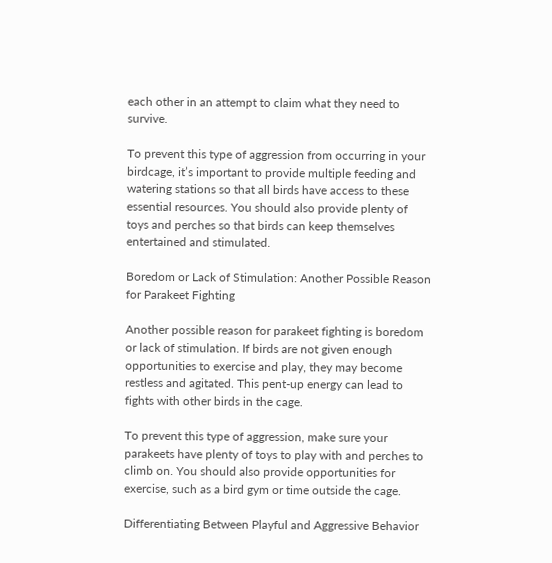each other in an attempt to claim what they need to survive.

To prevent this type of aggression from occurring in your birdcage, it’s important to provide multiple feeding and watering stations so that all birds have access to these essential resources. You should also provide plenty of toys and perches so that birds can keep themselves entertained and stimulated.

Boredom or Lack of Stimulation: Another Possible Reason for Parakeet Fighting

Another possible reason for parakeet fighting is boredom or lack of stimulation. If birds are not given enough opportunities to exercise and play, they may become restless and agitated. This pent-up energy can lead to fights with other birds in the cage.

To prevent this type of aggression, make sure your parakeets have plenty of toys to play with and perches to climb on. You should also provide opportunities for exercise, such as a bird gym or time outside the cage.

Differentiating Between Playful and Aggressive Behavior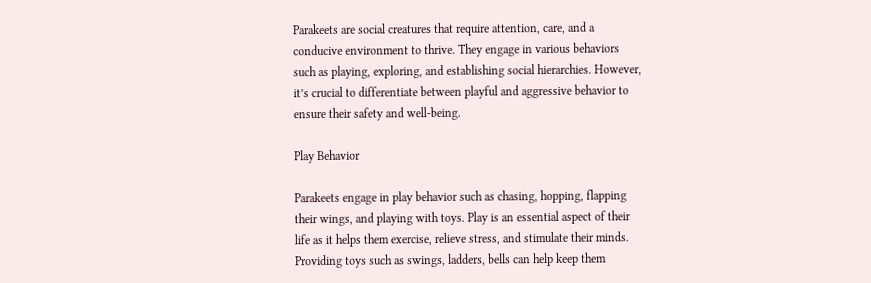Parakeets are social creatures that require attention, care, and a conducive environment to thrive. They engage in various behaviors such as playing, exploring, and establishing social hierarchies. However, it’s crucial to differentiate between playful and aggressive behavior to ensure their safety and well-being.

Play Behavior

Parakeets engage in play behavior such as chasing, hopping, flapping their wings, and playing with toys. Play is an essential aspect of their life as it helps them exercise, relieve stress, and stimulate their minds. Providing toys such as swings, ladders, bells can help keep them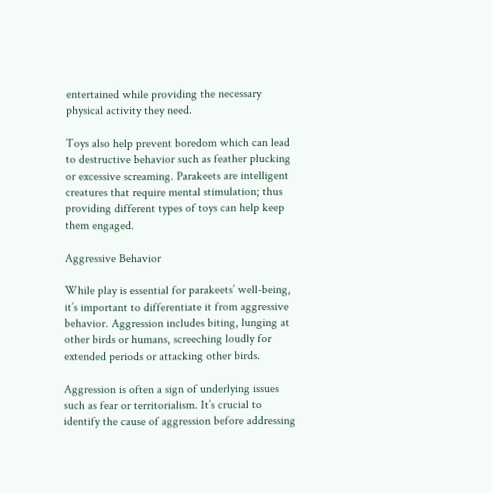entertained while providing the necessary physical activity they need.

Toys also help prevent boredom which can lead to destructive behavior such as feather plucking or excessive screaming. Parakeets are intelligent creatures that require mental stimulation; thus providing different types of toys can help keep them engaged.

Aggressive Behavior

While play is essential for parakeets’ well-being, it’s important to differentiate it from aggressive behavior. Aggression includes biting, lunging at other birds or humans, screeching loudly for extended periods or attacking other birds.

Aggression is often a sign of underlying issues such as fear or territorialism. It’s crucial to identify the cause of aggression before addressing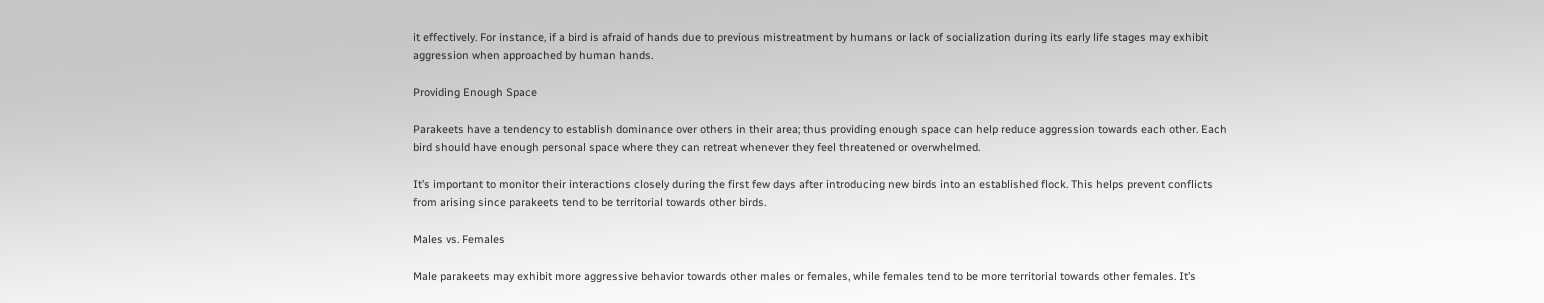it effectively. For instance, if a bird is afraid of hands due to previous mistreatment by humans or lack of socialization during its early life stages may exhibit aggression when approached by human hands.

Providing Enough Space

Parakeets have a tendency to establish dominance over others in their area; thus providing enough space can help reduce aggression towards each other. Each bird should have enough personal space where they can retreat whenever they feel threatened or overwhelmed.

It’s important to monitor their interactions closely during the first few days after introducing new birds into an established flock. This helps prevent conflicts from arising since parakeets tend to be territorial towards other birds.

Males vs. Females

Male parakeets may exhibit more aggressive behavior towards other males or females, while females tend to be more territorial towards other females. It’s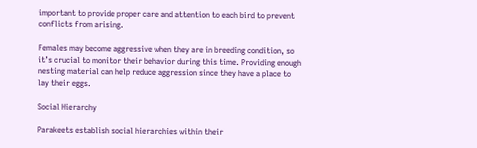important to provide proper care and attention to each bird to prevent conflicts from arising.

Females may become aggressive when they are in breeding condition, so it’s crucial to monitor their behavior during this time. Providing enough nesting material can help reduce aggression since they have a place to lay their eggs.

Social Hierarchy

Parakeets establish social hierarchies within their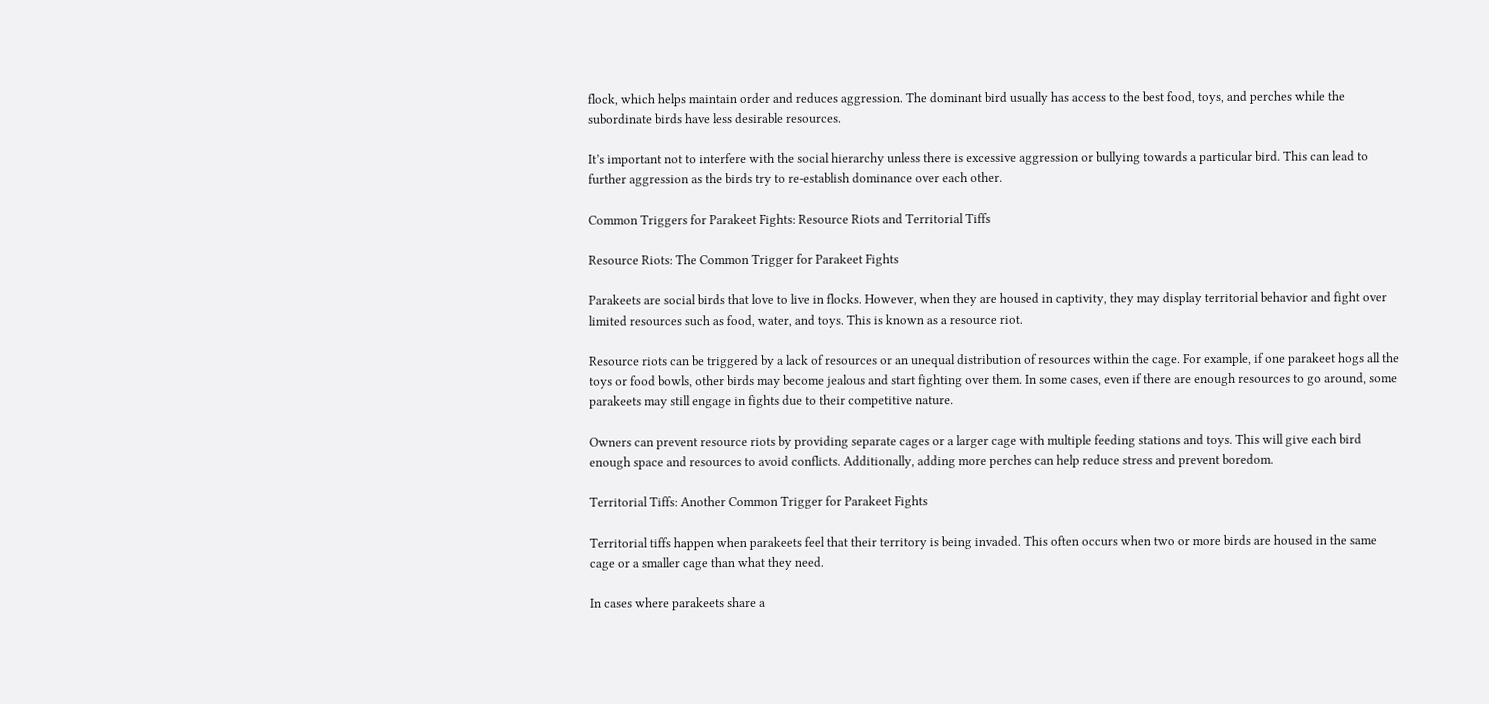flock, which helps maintain order and reduces aggression. The dominant bird usually has access to the best food, toys, and perches while the subordinate birds have less desirable resources.

It’s important not to interfere with the social hierarchy unless there is excessive aggression or bullying towards a particular bird. This can lead to further aggression as the birds try to re-establish dominance over each other.

Common Triggers for Parakeet Fights: Resource Riots and Territorial Tiffs

Resource Riots: The Common Trigger for Parakeet Fights

Parakeets are social birds that love to live in flocks. However, when they are housed in captivity, they may display territorial behavior and fight over limited resources such as food, water, and toys. This is known as a resource riot.

Resource riots can be triggered by a lack of resources or an unequal distribution of resources within the cage. For example, if one parakeet hogs all the toys or food bowls, other birds may become jealous and start fighting over them. In some cases, even if there are enough resources to go around, some parakeets may still engage in fights due to their competitive nature.

Owners can prevent resource riots by providing separate cages or a larger cage with multiple feeding stations and toys. This will give each bird enough space and resources to avoid conflicts. Additionally, adding more perches can help reduce stress and prevent boredom.

Territorial Tiffs: Another Common Trigger for Parakeet Fights

Territorial tiffs happen when parakeets feel that their territory is being invaded. This often occurs when two or more birds are housed in the same cage or a smaller cage than what they need.

In cases where parakeets share a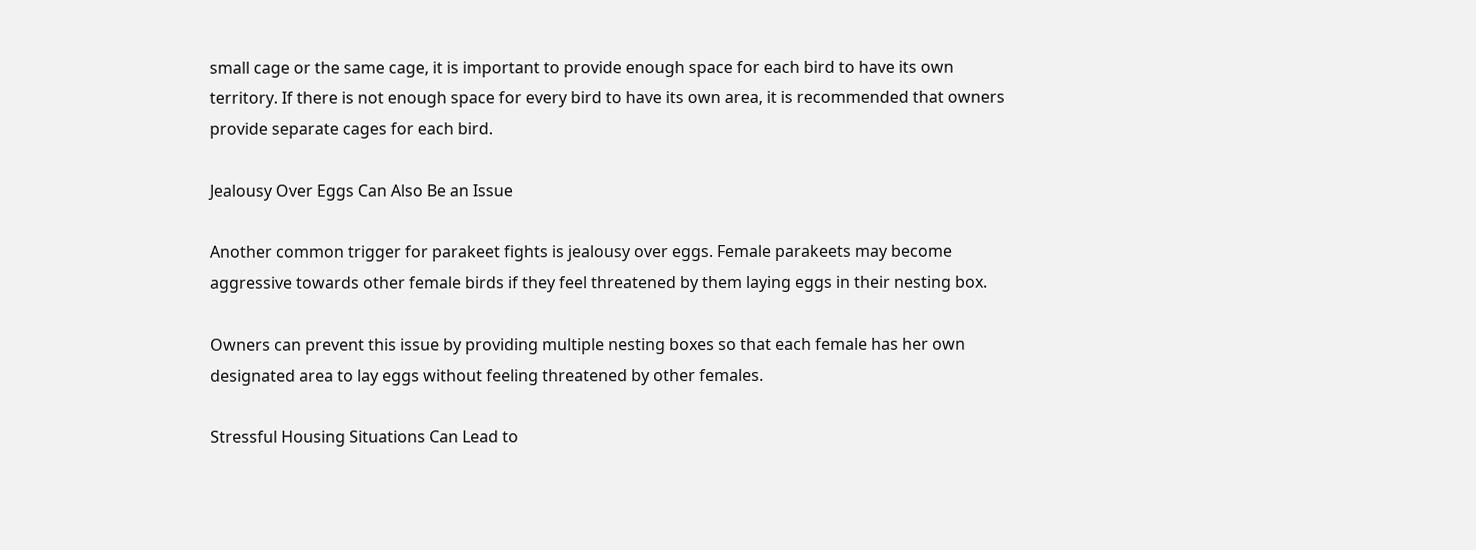small cage or the same cage, it is important to provide enough space for each bird to have its own territory. If there is not enough space for every bird to have its own area, it is recommended that owners provide separate cages for each bird.

Jealousy Over Eggs Can Also Be an Issue

Another common trigger for parakeet fights is jealousy over eggs. Female parakeets may become aggressive towards other female birds if they feel threatened by them laying eggs in their nesting box.

Owners can prevent this issue by providing multiple nesting boxes so that each female has her own designated area to lay eggs without feeling threatened by other females.

Stressful Housing Situations Can Lead to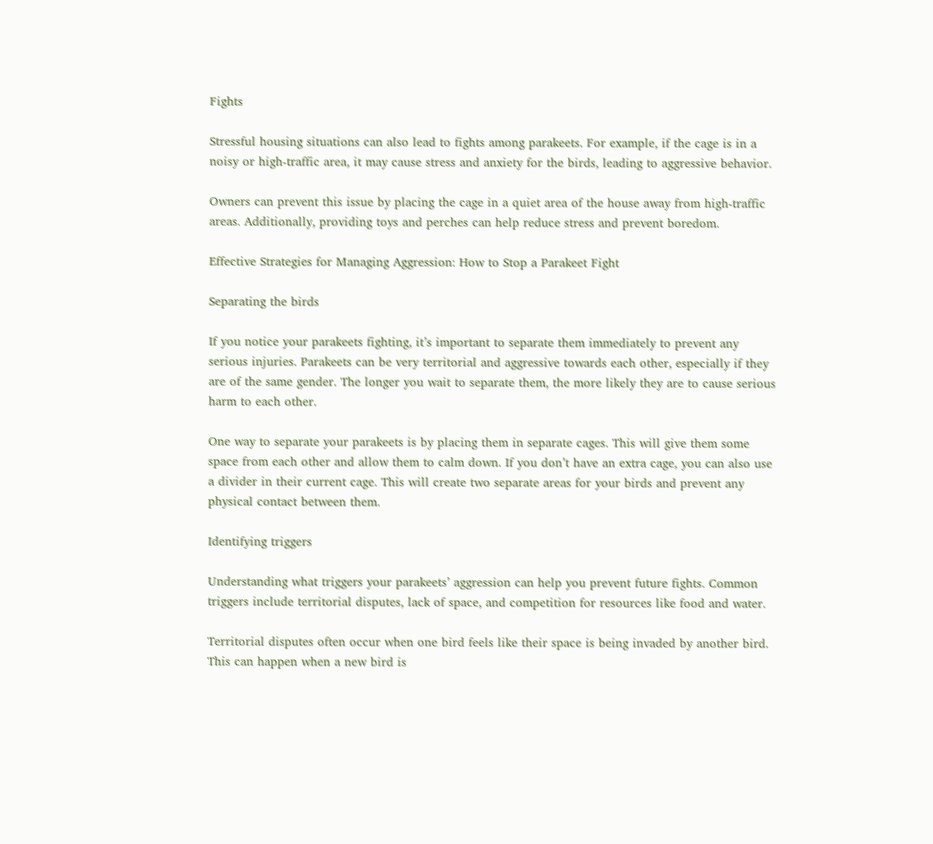Fights

Stressful housing situations can also lead to fights among parakeets. For example, if the cage is in a noisy or high-traffic area, it may cause stress and anxiety for the birds, leading to aggressive behavior.

Owners can prevent this issue by placing the cage in a quiet area of the house away from high-traffic areas. Additionally, providing toys and perches can help reduce stress and prevent boredom.

Effective Strategies for Managing Aggression: How to Stop a Parakeet Fight

Separating the birds

If you notice your parakeets fighting, it’s important to separate them immediately to prevent any serious injuries. Parakeets can be very territorial and aggressive towards each other, especially if they are of the same gender. The longer you wait to separate them, the more likely they are to cause serious harm to each other.

One way to separate your parakeets is by placing them in separate cages. This will give them some space from each other and allow them to calm down. If you don’t have an extra cage, you can also use a divider in their current cage. This will create two separate areas for your birds and prevent any physical contact between them.

Identifying triggers

Understanding what triggers your parakeets’ aggression can help you prevent future fights. Common triggers include territorial disputes, lack of space, and competition for resources like food and water.

Territorial disputes often occur when one bird feels like their space is being invaded by another bird. This can happen when a new bird is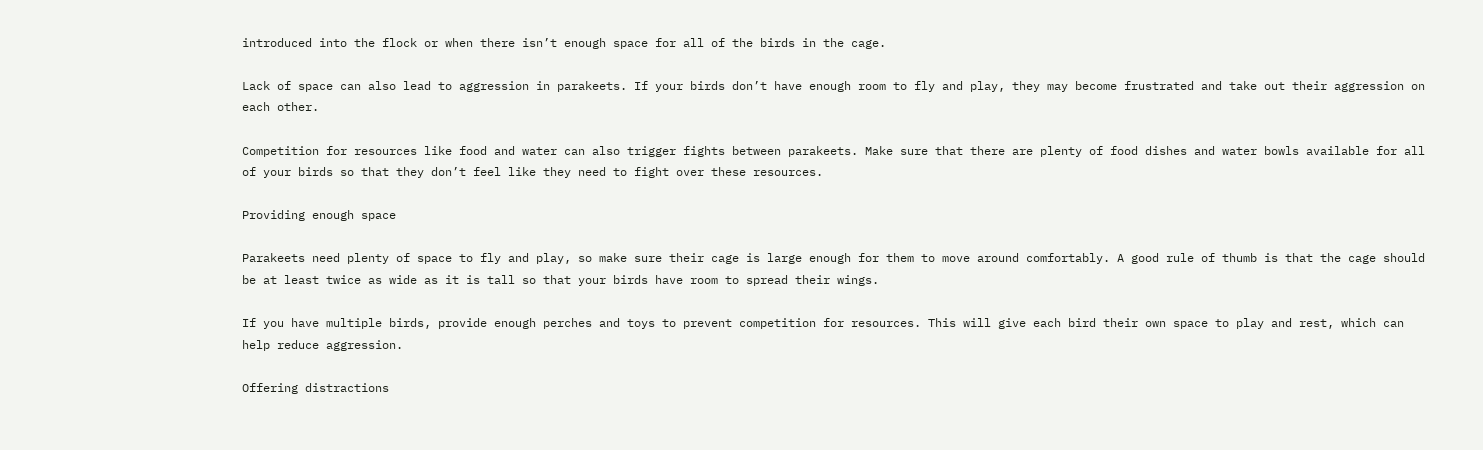introduced into the flock or when there isn’t enough space for all of the birds in the cage.

Lack of space can also lead to aggression in parakeets. If your birds don’t have enough room to fly and play, they may become frustrated and take out their aggression on each other.

Competition for resources like food and water can also trigger fights between parakeets. Make sure that there are plenty of food dishes and water bowls available for all of your birds so that they don’t feel like they need to fight over these resources.

Providing enough space

Parakeets need plenty of space to fly and play, so make sure their cage is large enough for them to move around comfortably. A good rule of thumb is that the cage should be at least twice as wide as it is tall so that your birds have room to spread their wings.

If you have multiple birds, provide enough perches and toys to prevent competition for resources. This will give each bird their own space to play and rest, which can help reduce aggression.

Offering distractions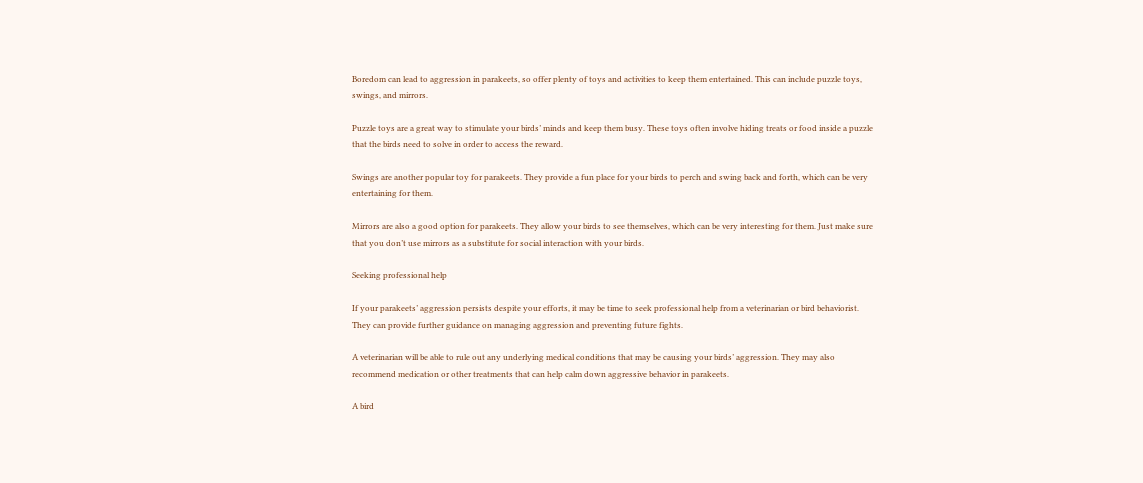Boredom can lead to aggression in parakeets, so offer plenty of toys and activities to keep them entertained. This can include puzzle toys, swings, and mirrors.

Puzzle toys are a great way to stimulate your birds’ minds and keep them busy. These toys often involve hiding treats or food inside a puzzle that the birds need to solve in order to access the reward.

Swings are another popular toy for parakeets. They provide a fun place for your birds to perch and swing back and forth, which can be very entertaining for them.

Mirrors are also a good option for parakeets. They allow your birds to see themselves, which can be very interesting for them. Just make sure that you don’t use mirrors as a substitute for social interaction with your birds.

Seeking professional help

If your parakeets’ aggression persists despite your efforts, it may be time to seek professional help from a veterinarian or bird behaviorist. They can provide further guidance on managing aggression and preventing future fights.

A veterinarian will be able to rule out any underlying medical conditions that may be causing your birds’ aggression. They may also recommend medication or other treatments that can help calm down aggressive behavior in parakeets.

A bird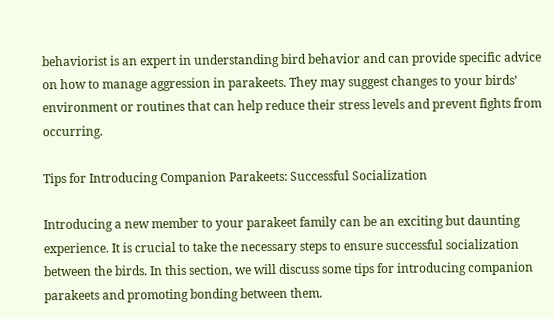behaviorist is an expert in understanding bird behavior and can provide specific advice on how to manage aggression in parakeets. They may suggest changes to your birds’ environment or routines that can help reduce their stress levels and prevent fights from occurring.

Tips for Introducing Companion Parakeets: Successful Socialization

Introducing a new member to your parakeet family can be an exciting but daunting experience. It is crucial to take the necessary steps to ensure successful socialization between the birds. In this section, we will discuss some tips for introducing companion parakeets and promoting bonding between them.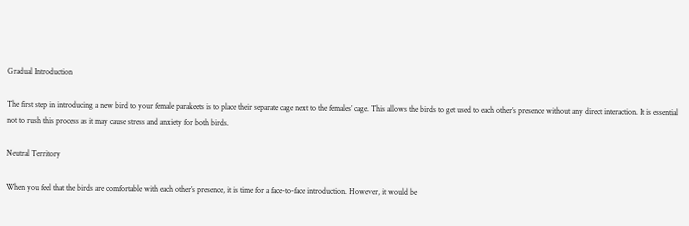Gradual Introduction

The first step in introducing a new bird to your female parakeets is to place their separate cage next to the females’ cage. This allows the birds to get used to each other’s presence without any direct interaction. It is essential not to rush this process as it may cause stress and anxiety for both birds.

Neutral Territory

When you feel that the birds are comfortable with each other’s presence, it is time for a face-to-face introduction. However, it would be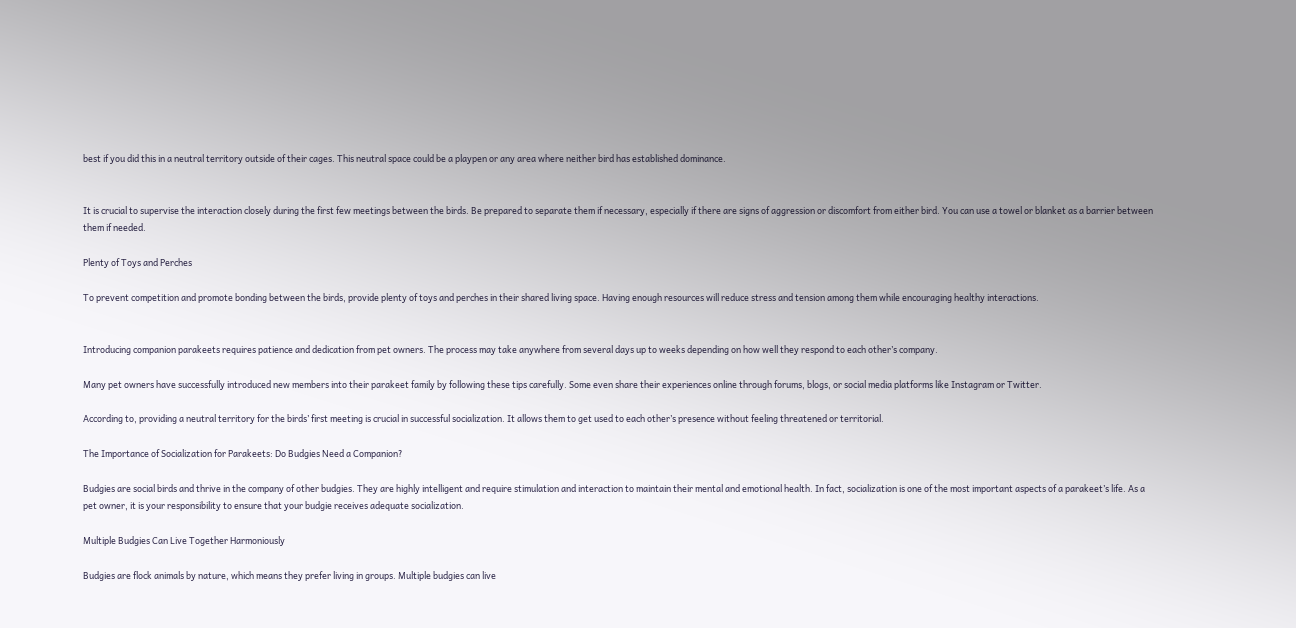best if you did this in a neutral territory outside of their cages. This neutral space could be a playpen or any area where neither bird has established dominance.


It is crucial to supervise the interaction closely during the first few meetings between the birds. Be prepared to separate them if necessary, especially if there are signs of aggression or discomfort from either bird. You can use a towel or blanket as a barrier between them if needed.

Plenty of Toys and Perches

To prevent competition and promote bonding between the birds, provide plenty of toys and perches in their shared living space. Having enough resources will reduce stress and tension among them while encouraging healthy interactions.


Introducing companion parakeets requires patience and dedication from pet owners. The process may take anywhere from several days up to weeks depending on how well they respond to each other’s company.

Many pet owners have successfully introduced new members into their parakeet family by following these tips carefully. Some even share their experiences online through forums, blogs, or social media platforms like Instagram or Twitter.

According to, providing a neutral territory for the birds’ first meeting is crucial in successful socialization. It allows them to get used to each other’s presence without feeling threatened or territorial.

The Importance of Socialization for Parakeets: Do Budgies Need a Companion?

Budgies are social birds and thrive in the company of other budgies. They are highly intelligent and require stimulation and interaction to maintain their mental and emotional health. In fact, socialization is one of the most important aspects of a parakeet’s life. As a pet owner, it is your responsibility to ensure that your budgie receives adequate socialization.

Multiple Budgies Can Live Together Harmoniously

Budgies are flock animals by nature, which means they prefer living in groups. Multiple budgies can live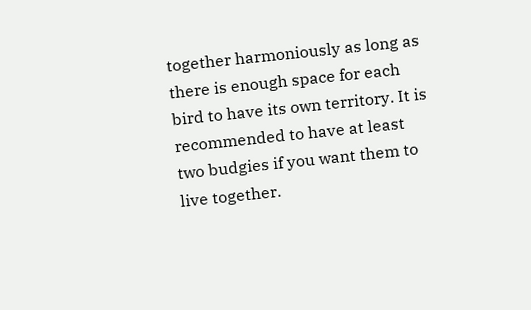together harmoniously as long as there is enough space for each bird to have its own territory. It is recommended to have at least two budgies if you want them to live together.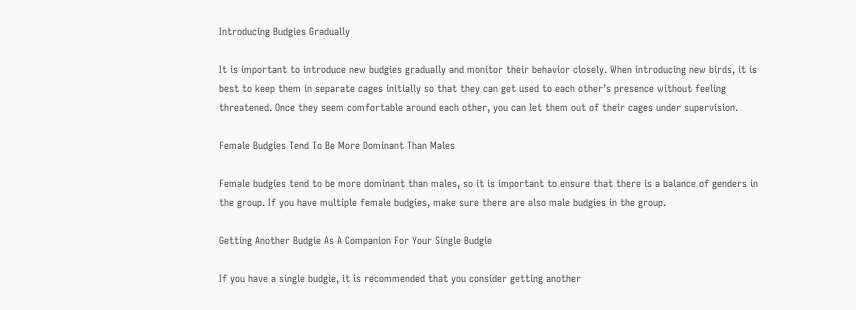Introducing Budgies Gradually

It is important to introduce new budgies gradually and monitor their behavior closely. When introducing new birds, it is best to keep them in separate cages initially so that they can get used to each other’s presence without feeling threatened. Once they seem comfortable around each other, you can let them out of their cages under supervision.

Female Budgies Tend To Be More Dominant Than Males

Female budgies tend to be more dominant than males, so it is important to ensure that there is a balance of genders in the group. If you have multiple female budgies, make sure there are also male budgies in the group.

Getting Another Budgie As A Companion For Your Single Budgie

If you have a single budgie, it is recommended that you consider getting another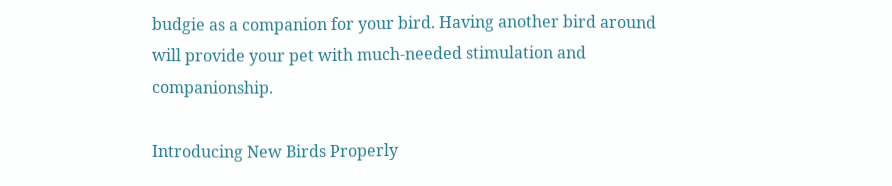budgie as a companion for your bird. Having another bird around will provide your pet with much-needed stimulation and companionship.

Introducing New Birds Properly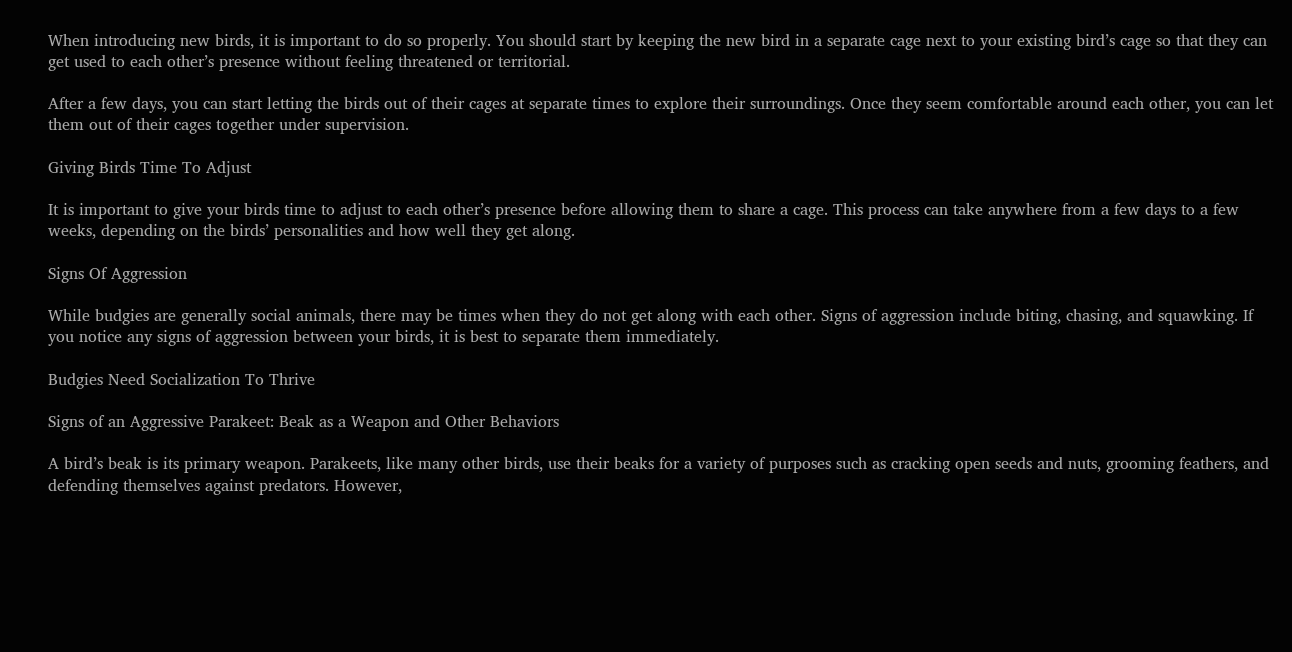When introducing new birds, it is important to do so properly. You should start by keeping the new bird in a separate cage next to your existing bird’s cage so that they can get used to each other’s presence without feeling threatened or territorial.

After a few days, you can start letting the birds out of their cages at separate times to explore their surroundings. Once they seem comfortable around each other, you can let them out of their cages together under supervision.

Giving Birds Time To Adjust

It is important to give your birds time to adjust to each other’s presence before allowing them to share a cage. This process can take anywhere from a few days to a few weeks, depending on the birds’ personalities and how well they get along.

Signs Of Aggression

While budgies are generally social animals, there may be times when they do not get along with each other. Signs of aggression include biting, chasing, and squawking. If you notice any signs of aggression between your birds, it is best to separate them immediately.

Budgies Need Socialization To Thrive

Signs of an Aggressive Parakeet: Beak as a Weapon and Other Behaviors

A bird’s beak is its primary weapon. Parakeets, like many other birds, use their beaks for a variety of purposes such as cracking open seeds and nuts, grooming feathers, and defending themselves against predators. However,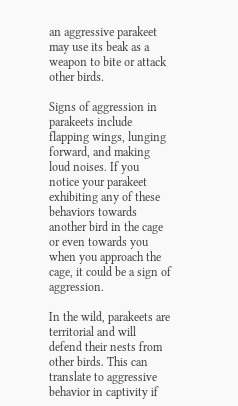an aggressive parakeet may use its beak as a weapon to bite or attack other birds.

Signs of aggression in parakeets include flapping wings, lunging forward, and making loud noises. If you notice your parakeet exhibiting any of these behaviors towards another bird in the cage or even towards you when you approach the cage, it could be a sign of aggression.

In the wild, parakeets are territorial and will defend their nests from other birds. This can translate to aggressive behavior in captivity if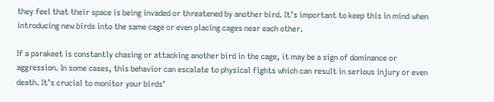they feel that their space is being invaded or threatened by another bird. It’s important to keep this in mind when introducing new birds into the same cage or even placing cages near each other.

If a parakeet is constantly chasing or attacking another bird in the cage, it may be a sign of dominance or aggression. In some cases, this behavior can escalate to physical fights which can result in serious injury or even death. It’s crucial to monitor your birds’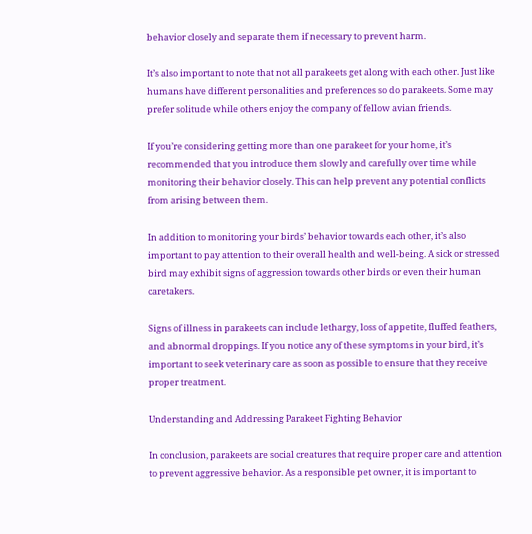behavior closely and separate them if necessary to prevent harm.

It’s also important to note that not all parakeets get along with each other. Just like humans have different personalities and preferences so do parakeets. Some may prefer solitude while others enjoy the company of fellow avian friends.

If you’re considering getting more than one parakeet for your home, it’s recommended that you introduce them slowly and carefully over time while monitoring their behavior closely. This can help prevent any potential conflicts from arising between them.

In addition to monitoring your birds’ behavior towards each other, it’s also important to pay attention to their overall health and well-being. A sick or stressed bird may exhibit signs of aggression towards other birds or even their human caretakers.

Signs of illness in parakeets can include lethargy, loss of appetite, fluffed feathers, and abnormal droppings. If you notice any of these symptoms in your bird, it’s important to seek veterinary care as soon as possible to ensure that they receive proper treatment.

Understanding and Addressing Parakeet Fighting Behavior

In conclusion, parakeets are social creatures that require proper care and attention to prevent aggressive behavior. As a responsible pet owner, it is important to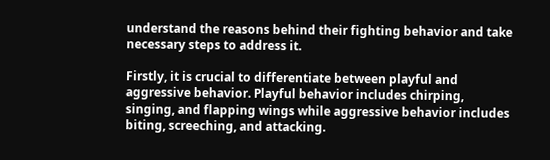understand the reasons behind their fighting behavior and take necessary steps to address it.

Firstly, it is crucial to differentiate between playful and aggressive behavior. Playful behavior includes chirping, singing, and flapping wings while aggressive behavior includes biting, screeching, and attacking.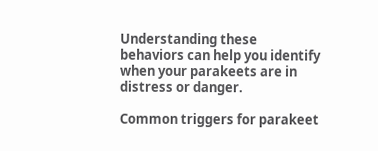Understanding these behaviors can help you identify when your parakeets are in distress or danger.

Common triggers for parakeet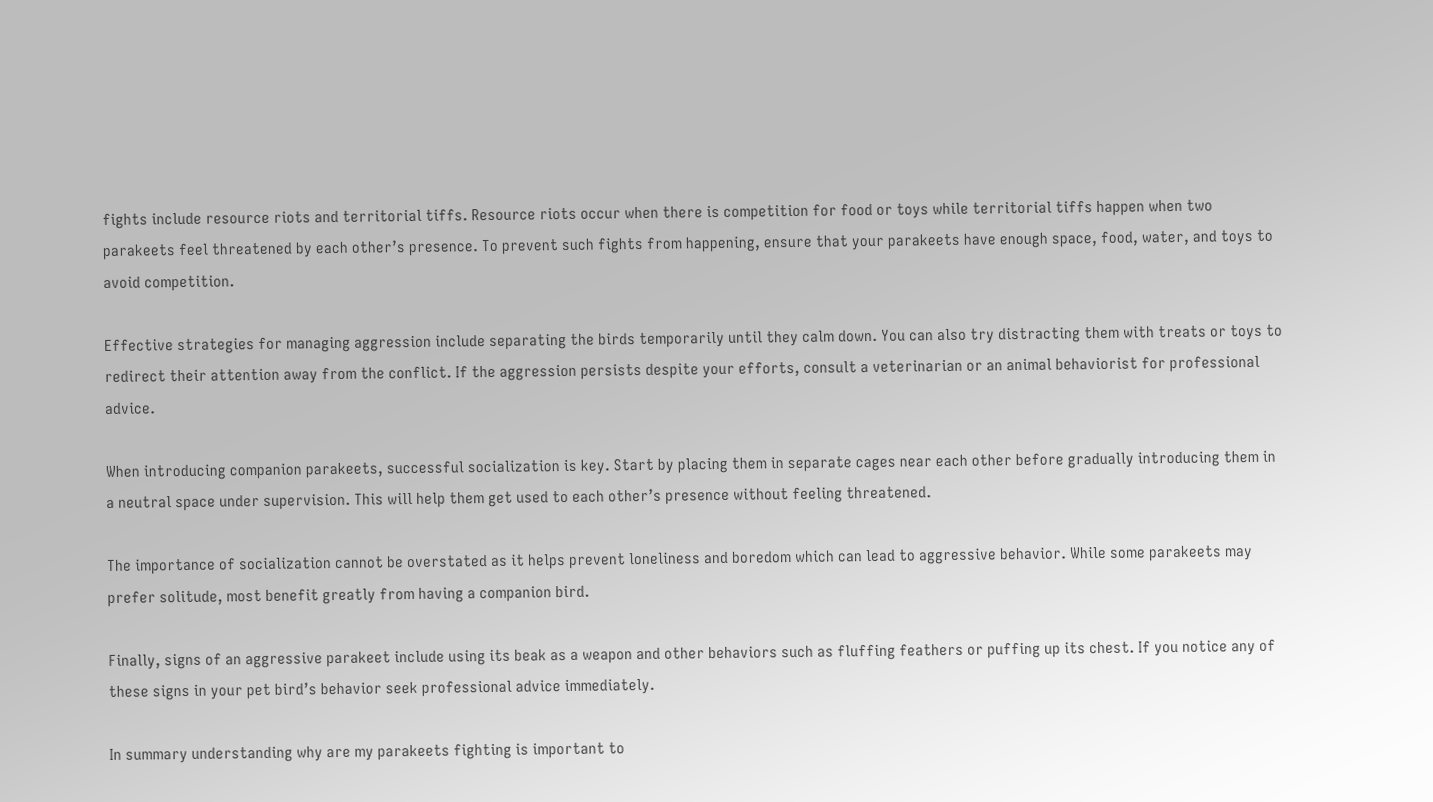fights include resource riots and territorial tiffs. Resource riots occur when there is competition for food or toys while territorial tiffs happen when two parakeets feel threatened by each other’s presence. To prevent such fights from happening, ensure that your parakeets have enough space, food, water, and toys to avoid competition.

Effective strategies for managing aggression include separating the birds temporarily until they calm down. You can also try distracting them with treats or toys to redirect their attention away from the conflict. If the aggression persists despite your efforts, consult a veterinarian or an animal behaviorist for professional advice.

When introducing companion parakeets, successful socialization is key. Start by placing them in separate cages near each other before gradually introducing them in a neutral space under supervision. This will help them get used to each other’s presence without feeling threatened.

The importance of socialization cannot be overstated as it helps prevent loneliness and boredom which can lead to aggressive behavior. While some parakeets may prefer solitude, most benefit greatly from having a companion bird.

Finally, signs of an aggressive parakeet include using its beak as a weapon and other behaviors such as fluffing feathers or puffing up its chest. If you notice any of these signs in your pet bird’s behavior seek professional advice immediately.

In summary understanding why are my parakeets fighting is important to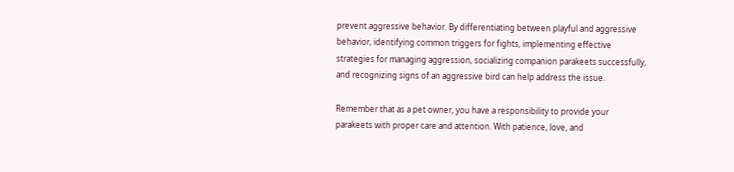prevent aggressive behavior. By differentiating between playful and aggressive behavior, identifying common triggers for fights, implementing effective strategies for managing aggression, socializing companion parakeets successfully, and recognizing signs of an aggressive bird can help address the issue.

Remember that as a pet owner, you have a responsibility to provide your parakeets with proper care and attention. With patience, love, and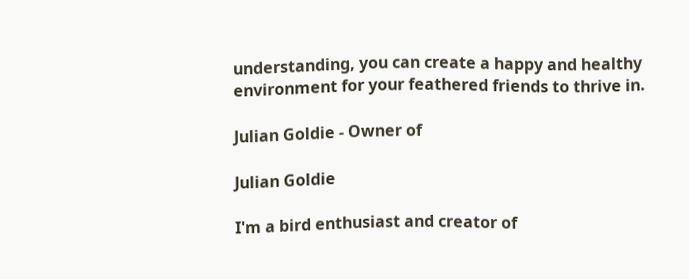understanding, you can create a happy and healthy environment for your feathered friends to thrive in.

Julian Goldie - Owner of

Julian Goldie

I'm a bird enthusiast and creator of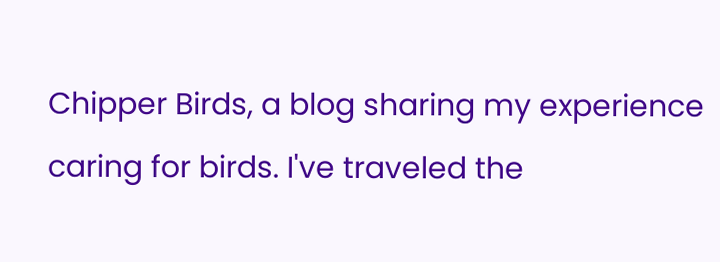Chipper Birds, a blog sharing my experience caring for birds. I've traveled the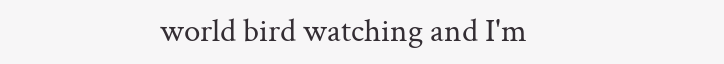world bird watching and I'm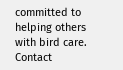committed to helping others with bird care. Contact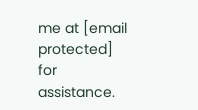me at [email protected] for assistance.